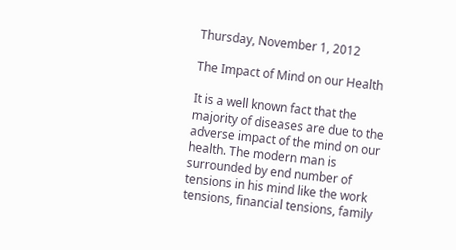Thursday, November 1, 2012

The Impact of Mind on our Health

It is a well known fact that the majority of diseases are due to the adverse impact of the mind on our health. The modern man is surrounded by end number of tensions in his mind like the work tensions, financial tensions, family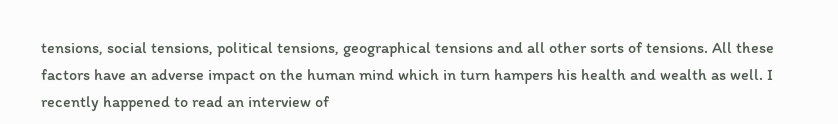tensions, social tensions, political tensions, geographical tensions and all other sorts of tensions. All these factors have an adverse impact on the human mind which in turn hampers his health and wealth as well. I recently happened to read an interview of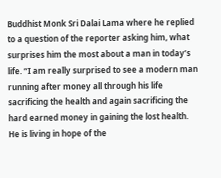Buddhist Monk Sri Dalai Lama where he replied to a question of the reporter asking him, what surprises him the most about a man in today’s life. “I am really surprised to see a modern man running after money all through his life sacrificing the health and again sacrificing the hard earned money in gaining the lost health. He is living in hope of the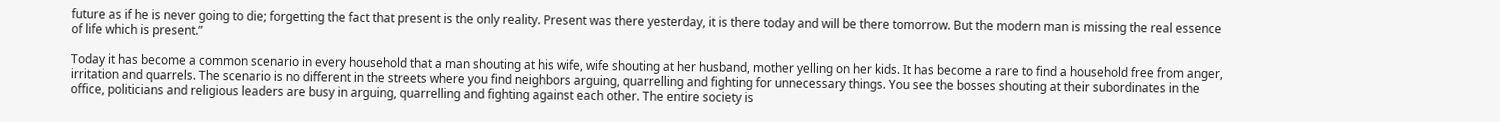future as if he is never going to die; forgetting the fact that present is the only reality. Present was there yesterday, it is there today and will be there tomorrow. But the modern man is missing the real essence of life which is present.”

Today it has become a common scenario in every household that a man shouting at his wife, wife shouting at her husband, mother yelling on her kids. It has become a rare to find a household free from anger, irritation and quarrels. The scenario is no different in the streets where you find neighbors arguing, quarrelling and fighting for unnecessary things. You see the bosses shouting at their subordinates in the office, politicians and religious leaders are busy in arguing, quarrelling and fighting against each other. The entire society is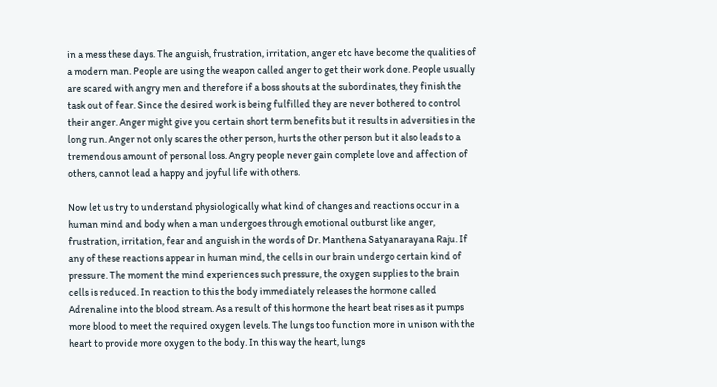in a mess these days. The anguish, frustration, irritation, anger etc have become the qualities of a modern man. People are using the weapon called anger to get their work done. People usually are scared with angry men and therefore if a boss shouts at the subordinates, they finish the task out of fear. Since the desired work is being fulfilled they are never bothered to control their anger. Anger might give you certain short term benefits but it results in adversities in the long run. Anger not only scares the other person, hurts the other person but it also leads to a tremendous amount of personal loss. Angry people never gain complete love and affection of others, cannot lead a happy and joyful life with others.

Now let us try to understand physiologically what kind of changes and reactions occur in a human mind and body when a man undergoes through emotional outburst like anger, frustration, irritation, fear and anguish in the words of Dr. Manthena Satyanarayana Raju. If any of these reactions appear in human mind, the cells in our brain undergo certain kind of pressure. The moment the mind experiences such pressure, the oxygen supplies to the brain cells is reduced. In reaction to this the body immediately releases the hormone called Adrenaline into the blood stream. As a result of this hormone the heart beat rises as it pumps more blood to meet the required oxygen levels. The lungs too function more in unison with the heart to provide more oxygen to the body. In this way the heart, lungs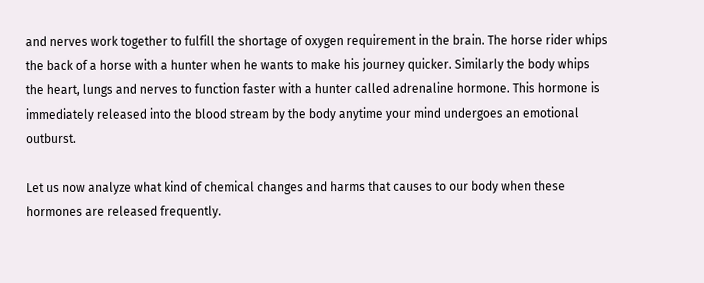and nerves work together to fulfill the shortage of oxygen requirement in the brain. The horse rider whips the back of a horse with a hunter when he wants to make his journey quicker. Similarly the body whips the heart, lungs and nerves to function faster with a hunter called adrenaline hormone. This hormone is immediately released into the blood stream by the body anytime your mind undergoes an emotional outburst.

Let us now analyze what kind of chemical changes and harms that causes to our body when these hormones are released frequently.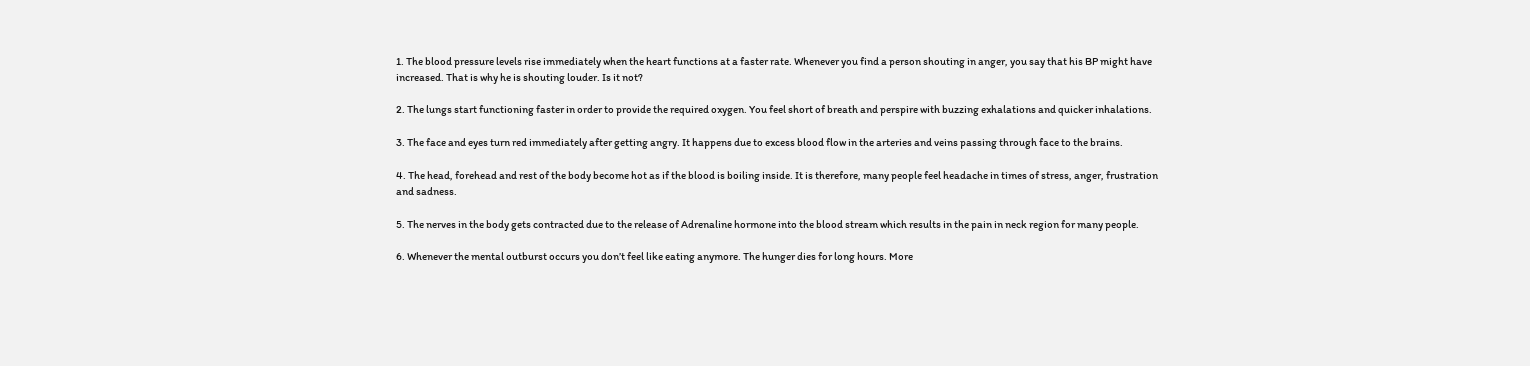1. The blood pressure levels rise immediately when the heart functions at a faster rate. Whenever you find a person shouting in anger, you say that his BP might have increased. That is why he is shouting louder. Is it not?

2. The lungs start functioning faster in order to provide the required oxygen. You feel short of breath and perspire with buzzing exhalations and quicker inhalations.

3. The face and eyes turn red immediately after getting angry. It happens due to excess blood flow in the arteries and veins passing through face to the brains.

4. The head, forehead and rest of the body become hot as if the blood is boiling inside. It is therefore, many people feel headache in times of stress, anger, frustration and sadness.

5. The nerves in the body gets contracted due to the release of Adrenaline hormone into the blood stream which results in the pain in neck region for many people.

6. Whenever the mental outburst occurs you don’t feel like eating anymore. The hunger dies for long hours. More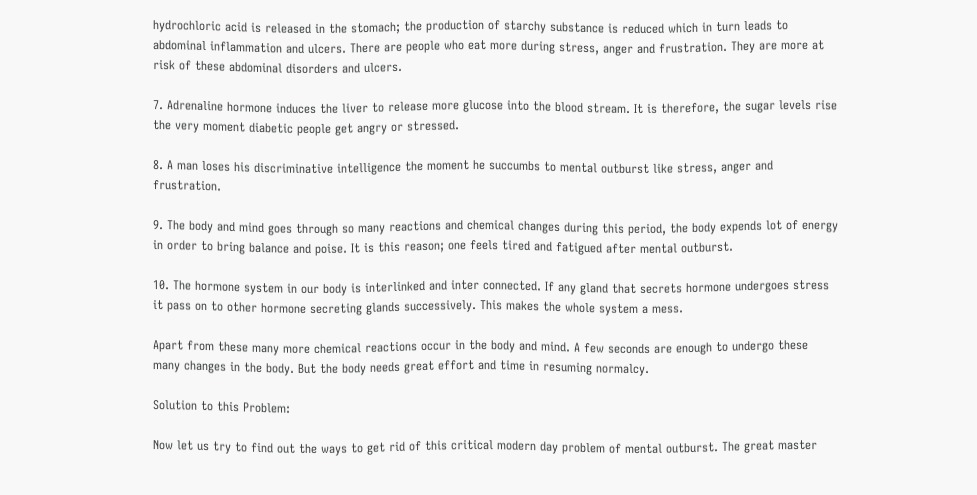hydrochloric acid is released in the stomach; the production of starchy substance is reduced which in turn leads to abdominal inflammation and ulcers. There are people who eat more during stress, anger and frustration. They are more at risk of these abdominal disorders and ulcers.

7. Adrenaline hormone induces the liver to release more glucose into the blood stream. It is therefore, the sugar levels rise the very moment diabetic people get angry or stressed.

8. A man loses his discriminative intelligence the moment he succumbs to mental outburst like stress, anger and frustration.

9. The body and mind goes through so many reactions and chemical changes during this period, the body expends lot of energy in order to bring balance and poise. It is this reason; one feels tired and fatigued after mental outburst.

10. The hormone system in our body is interlinked and inter connected. If any gland that secrets hormone undergoes stress it pass on to other hormone secreting glands successively. This makes the whole system a mess.

Apart from these many more chemical reactions occur in the body and mind. A few seconds are enough to undergo these many changes in the body. But the body needs great effort and time in resuming normalcy.

Solution to this Problem:

Now let us try to find out the ways to get rid of this critical modern day problem of mental outburst. The great master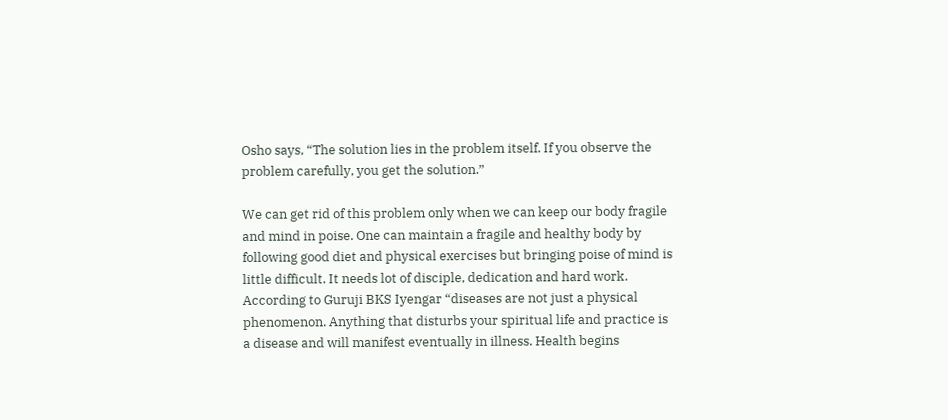Osho says, “The solution lies in the problem itself. If you observe the problem carefully, you get the solution.”

We can get rid of this problem only when we can keep our body fragile and mind in poise. One can maintain a fragile and healthy body by following good diet and physical exercises but bringing poise of mind is little difficult. It needs lot of disciple, dedication and hard work. According to Guruji BKS Iyengar “diseases are not just a physical phenomenon. Anything that disturbs your spiritual life and practice is a disease and will manifest eventually in illness. Health begins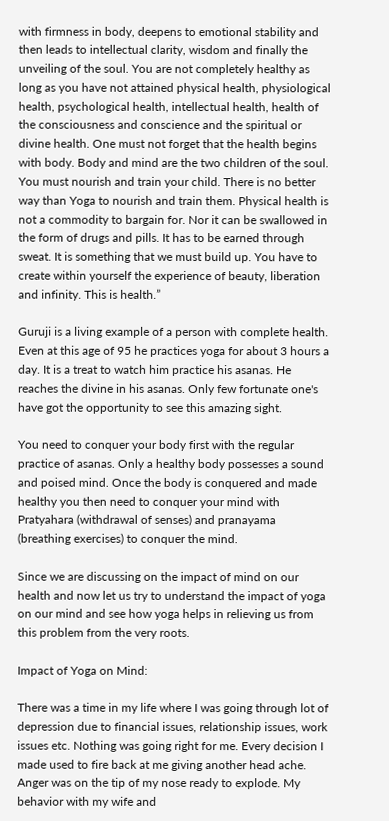with firmness in body, deepens to emotional stability and then leads to intellectual clarity, wisdom and finally the unveiling of the soul. You are not completely healthy as long as you have not attained physical health, physiological health, psychological health, intellectual health, health of the consciousness and conscience and the spiritual or divine health. One must not forget that the health begins with body. Body and mind are the two children of the soul. You must nourish and train your child. There is no better way than Yoga to nourish and train them. Physical health is not a commodity to bargain for. Nor it can be swallowed in the form of drugs and pills. It has to be earned through sweat. It is something that we must build up. You have to create within yourself the experience of beauty, liberation and infinity. This is health.”

Guruji is a living example of a person with complete health. Even at this age of 95 he practices yoga for about 3 hours a day. It is a treat to watch him practice his asanas. He reaches the divine in his asanas. Only few fortunate one's have got the opportunity to see this amazing sight.

You need to conquer your body first with the regular practice of asanas. Only a healthy body possesses a sound and poised mind. Once the body is conquered and made healthy you then need to conquer your mind with Pratyahara (withdrawal of senses) and pranayama (breathing exercises) to conquer the mind.

Since we are discussing on the impact of mind on our health and now let us try to understand the impact of yoga on our mind and see how yoga helps in relieving us from this problem from the very roots.

Impact of Yoga on Mind:

There was a time in my life where I was going through lot of depression due to financial issues, relationship issues, work issues etc. Nothing was going right for me. Every decision I made used to fire back at me giving another head ache. Anger was on the tip of my nose ready to explode. My behavior with my wife and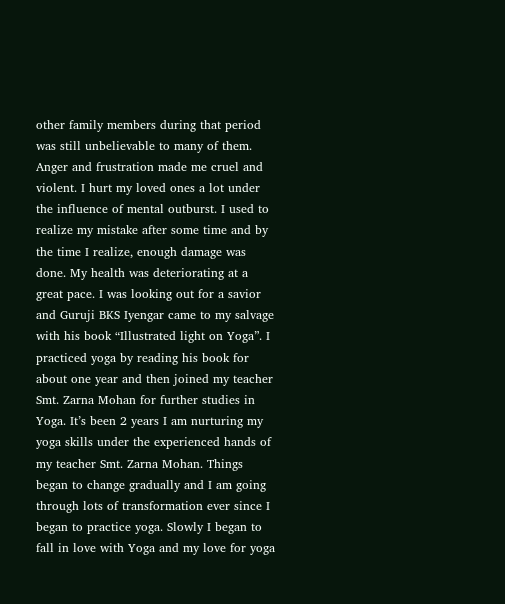other family members during that period was still unbelievable to many of them. Anger and frustration made me cruel and violent. I hurt my loved ones a lot under the influence of mental outburst. I used to realize my mistake after some time and by the time I realize, enough damage was done. My health was deteriorating at a great pace. I was looking out for a savior and Guruji BKS Iyengar came to my salvage with his book “Illustrated light on Yoga”. I practiced yoga by reading his book for about one year and then joined my teacher Smt. Zarna Mohan for further studies in Yoga. It’s been 2 years I am nurturing my yoga skills under the experienced hands of my teacher Smt. Zarna Mohan. Things began to change gradually and I am going through lots of transformation ever since I began to practice yoga. Slowly I began to fall in love with Yoga and my love for yoga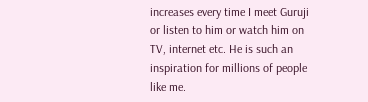increases every time I meet Guruji or listen to him or watch him on TV, internet etc. He is such an inspiration for millions of people like me.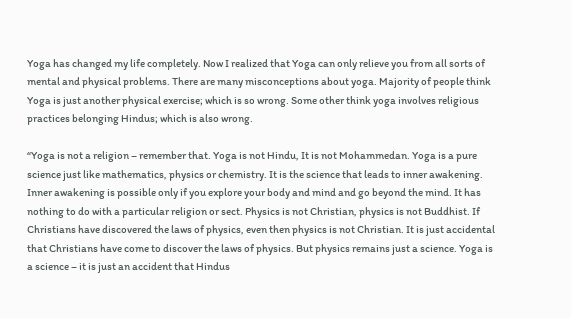Yoga has changed my life completely. Now I realized that Yoga can only relieve you from all sorts of mental and physical problems. There are many misconceptions about yoga. Majority of people think Yoga is just another physical exercise; which is so wrong. Some other think yoga involves religious practices belonging Hindus; which is also wrong.

“Yoga is not a religion – remember that. Yoga is not Hindu, It is not Mohammedan. Yoga is a pure science just like mathematics, physics or chemistry. It is the science that leads to inner awakening. Inner awakening is possible only if you explore your body and mind and go beyond the mind. It has nothing to do with a particular religion or sect. Physics is not Christian, physics is not Buddhist. If Christians have discovered the laws of physics, even then physics is not Christian. It is just accidental that Christians have come to discover the laws of physics. But physics remains just a science. Yoga is a science – it is just an accident that Hindus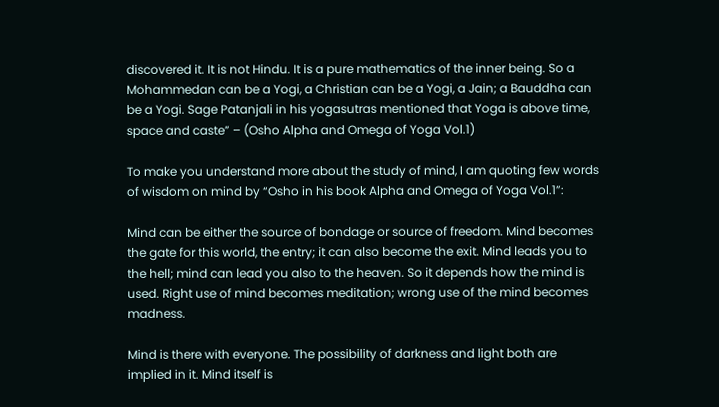discovered it. It is not Hindu. It is a pure mathematics of the inner being. So a Mohammedan can be a Yogi, a Christian can be a Yogi, a Jain; a Bauddha can be a Yogi. Sage Patanjali in his yogasutras mentioned that Yoga is above time, space and caste” – (Osho Alpha and Omega of Yoga Vol.1)

To make you understand more about the study of mind, I am quoting few words of wisdom on mind by “Osho in his book Alpha and Omega of Yoga Vol.1”:

Mind can be either the source of bondage or source of freedom. Mind becomes the gate for this world, the entry; it can also become the exit. Mind leads you to the hell; mind can lead you also to the heaven. So it depends how the mind is used. Right use of mind becomes meditation; wrong use of the mind becomes madness.

Mind is there with everyone. The possibility of darkness and light both are implied in it. Mind itself is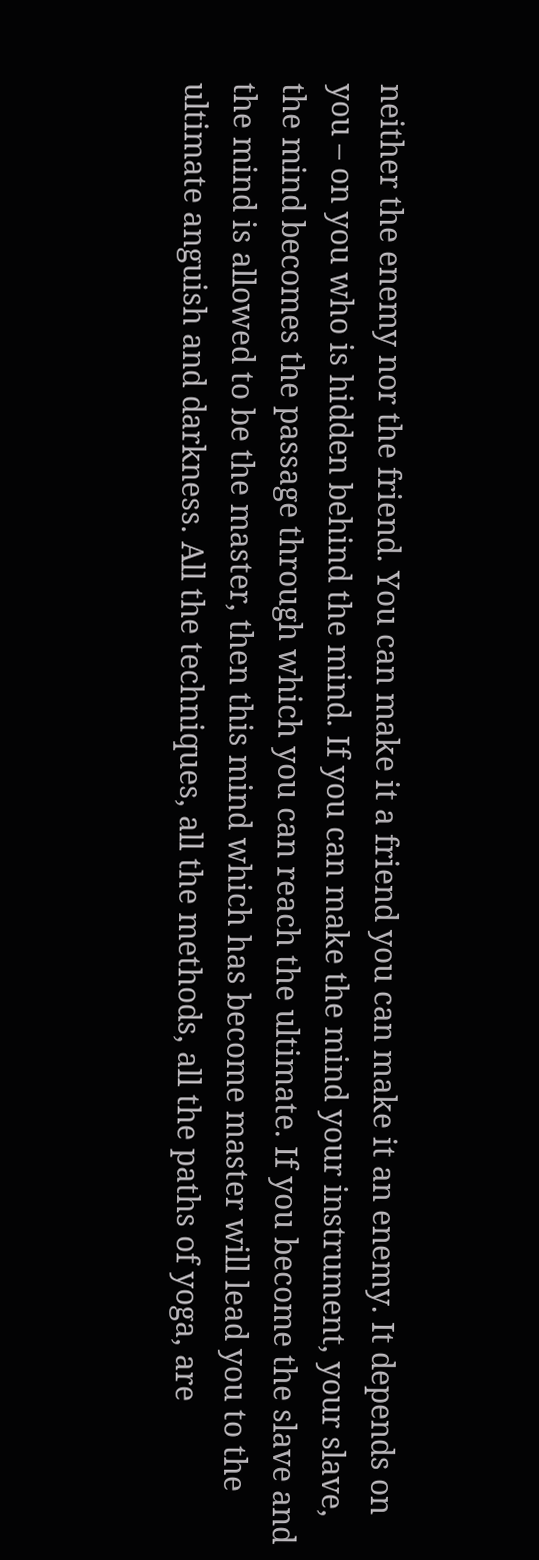neither the enemy nor the friend. You can make it a friend you can make it an enemy. It depends on you – on you who is hidden behind the mind. If you can make the mind your instrument, your slave, the mind becomes the passage through which you can reach the ultimate. If you become the slave and the mind is allowed to be the master, then this mind which has become master will lead you to the ultimate anguish and darkness. All the techniques, all the methods, all the paths of yoga, are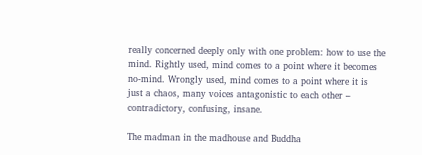really concerned deeply only with one problem: how to use the mind. Rightly used, mind comes to a point where it becomes no-mind. Wrongly used, mind comes to a point where it is just a chaos, many voices antagonistic to each other – contradictory, confusing, insane.

The madman in the madhouse and Buddha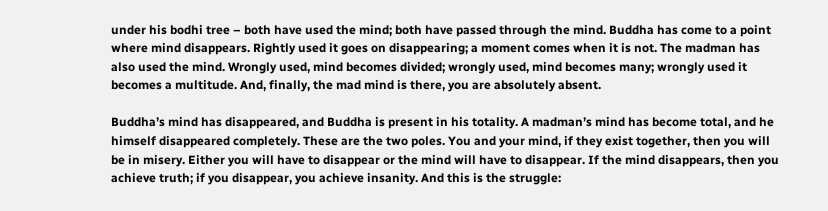under his bodhi tree – both have used the mind; both have passed through the mind. Buddha has come to a point where mind disappears. Rightly used it goes on disappearing; a moment comes when it is not. The madman has also used the mind. Wrongly used, mind becomes divided; wrongly used, mind becomes many; wrongly used it becomes a multitude. And, finally, the mad mind is there, you are absolutely absent.

Buddha’s mind has disappeared, and Buddha is present in his totality. A madman’s mind has become total, and he himself disappeared completely. These are the two poles. You and your mind, if they exist together, then you will be in misery. Either you will have to disappear or the mind will have to disappear. If the mind disappears, then you achieve truth; if you disappear, you achieve insanity. And this is the struggle: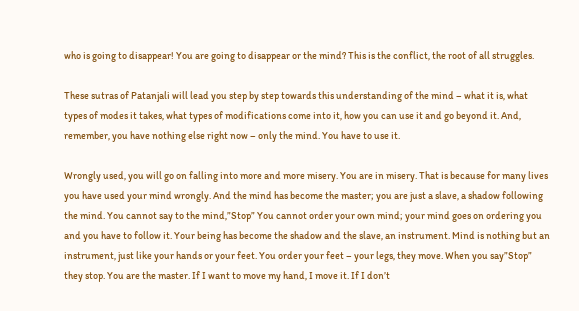who is going to disappear! You are going to disappear or the mind? This is the conflict, the root of all struggles.

These sutras of Patanjali will lead you step by step towards this understanding of the mind – what it is, what types of modes it takes, what types of modifications come into it, how you can use it and go beyond it. And, remember, you have nothing else right now – only the mind. You have to use it.

Wrongly used, you will go on falling into more and more misery. You are in misery. That is because for many lives you have used your mind wrongly. And the mind has become the master; you are just a slave, a shadow following the mind. You cannot say to the mind,”Stop” You cannot order your own mind; your mind goes on ordering you and you have to follow it. Your being has become the shadow and the slave, an instrument. Mind is nothing but an instrument, just like your hands or your feet. You order your feet – your legs, they move. When you say”Stop” they stop. You are the master. If I want to move my hand, I move it. If I don’t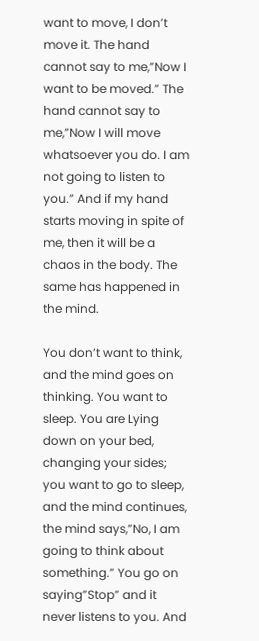want to move, I don’t move it. The hand cannot say to me,”Now I want to be moved.” The hand cannot say to me,”Now I will move whatsoever you do. I am not going to listen to you.” And if my hand starts moving in spite of me, then it will be a chaos in the body. The same has happened in the mind.

You don’t want to think, and the mind goes on thinking. You want to sleep. You are Lying down on your bed, changing your sides; you want to go to sleep, and the mind continues, the mind says,”No, I am going to think about something.” You go on saying”Stop” and it never listens to you. And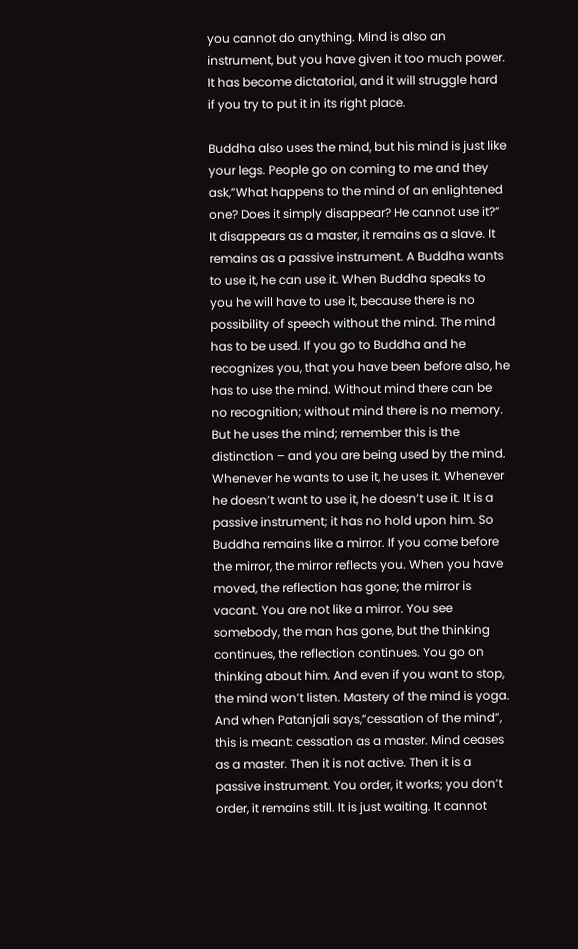you cannot do anything. Mind is also an instrument, but you have given it too much power. It has become dictatorial, and it will struggle hard if you try to put it in its right place.

Buddha also uses the mind, but his mind is just like your legs. People go on coming to me and they ask,”What happens to the mind of an enlightened one? Does it simply disappear? He cannot use it?” It disappears as a master, it remains as a slave. It remains as a passive instrument. A Buddha wants to use it, he can use it. When Buddha speaks to you he will have to use it, because there is no possibility of speech without the mind. The mind has to be used. If you go to Buddha and he recognizes you, that you have been before also, he has to use the mind. Without mind there can be no recognition; without mind there is no memory. But he uses the mind; remember this is the distinction – and you are being used by the mind. Whenever he wants to use it, he uses it. Whenever he doesn’t want to use it, he doesn’t use it. It is a passive instrument; it has no hold upon him. So Buddha remains like a mirror. If you come before the mirror, the mirror reflects you. When you have moved, the reflection has gone; the mirror is vacant. You are not like a mirror. You see somebody, the man has gone, but the thinking continues, the reflection continues. You go on thinking about him. And even if you want to stop, the mind won’t listen. Mastery of the mind is yoga. And when Patanjali says,”cessation of the mind”, this is meant: cessation as a master. Mind ceases as a master. Then it is not active. Then it is a passive instrument. You order, it works; you don’t order, it remains still. It is just waiting. It cannot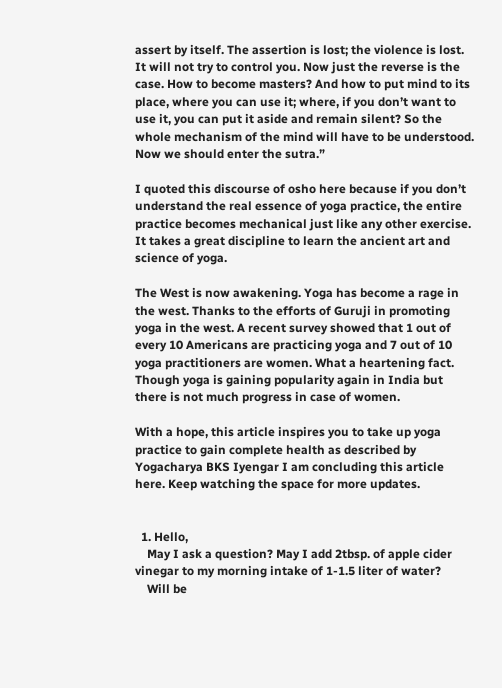assert by itself. The assertion is lost; the violence is lost. It will not try to control you. Now just the reverse is the case. How to become masters? And how to put mind to its place, where you can use it; where, if you don’t want to use it, you can put it aside and remain silent? So the whole mechanism of the mind will have to be understood. Now we should enter the sutra.”

I quoted this discourse of osho here because if you don’t understand the real essence of yoga practice, the entire practice becomes mechanical just like any other exercise. It takes a great discipline to learn the ancient art and science of yoga.

The West is now awakening. Yoga has become a rage in the west. Thanks to the efforts of Guruji in promoting yoga in the west. A recent survey showed that 1 out of every 10 Americans are practicing yoga and 7 out of 10 yoga practitioners are women. What a heartening fact. Though yoga is gaining popularity again in India but there is not much progress in case of women.

With a hope, this article inspires you to take up yoga practice to gain complete health as described by Yogacharya BKS Iyengar I am concluding this article here. Keep watching the space for more updates.


  1. Hello,
    May I ask a question? May I add 2tbsp. of apple cider vinegar to my morning intake of 1-1.5 liter of water?
    Will be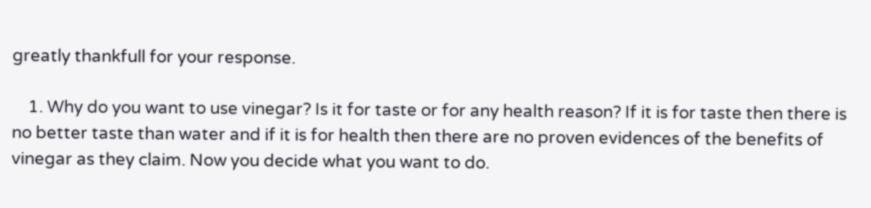greatly thankfull for your response.

    1. Why do you want to use vinegar? Is it for taste or for any health reason? If it is for taste then there is no better taste than water and if it is for health then there are no proven evidences of the benefits of vinegar as they claim. Now you decide what you want to do.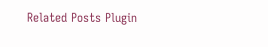Related Posts Plugin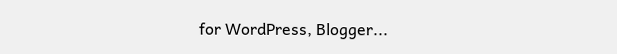for WordPress, Blogger...